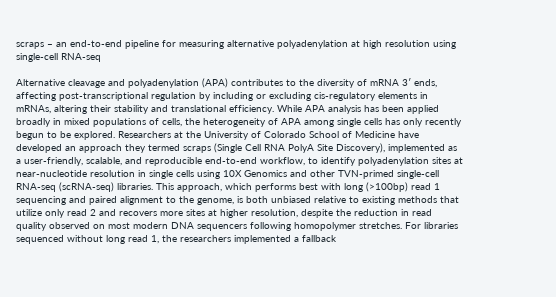scraps – an end-to-end pipeline for measuring alternative polyadenylation at high resolution using single-cell RNA-seq

Alternative cleavage and polyadenylation (APA) contributes to the diversity of mRNA 3′ ends, affecting post-transcriptional regulation by including or excluding cis-regulatory elements in mRNAs, altering their stability and translational efficiency. While APA analysis has been applied broadly in mixed populations of cells, the heterogeneity of APA among single cells has only recently begun to be explored. Researchers at the University of Colorado School of Medicine have developed an approach they termed scraps (Single Cell RNA PolyA Site Discovery), implemented as a user-friendly, scalable, and reproducible end-to-end workflow, to identify polyadenylation sites at near-nucleotide resolution in single cells using 10X Genomics and other TVN-primed single-cell RNA-seq (scRNA-seq) libraries. This approach, which performs best with long (>100bp) read 1 sequencing and paired alignment to the genome, is both unbiased relative to existing methods that utilize only read 2 and recovers more sites at higher resolution, despite the reduction in read quality observed on most modern DNA sequencers following homopolymer stretches. For libraries sequenced without long read 1, the researchers implemented a fallback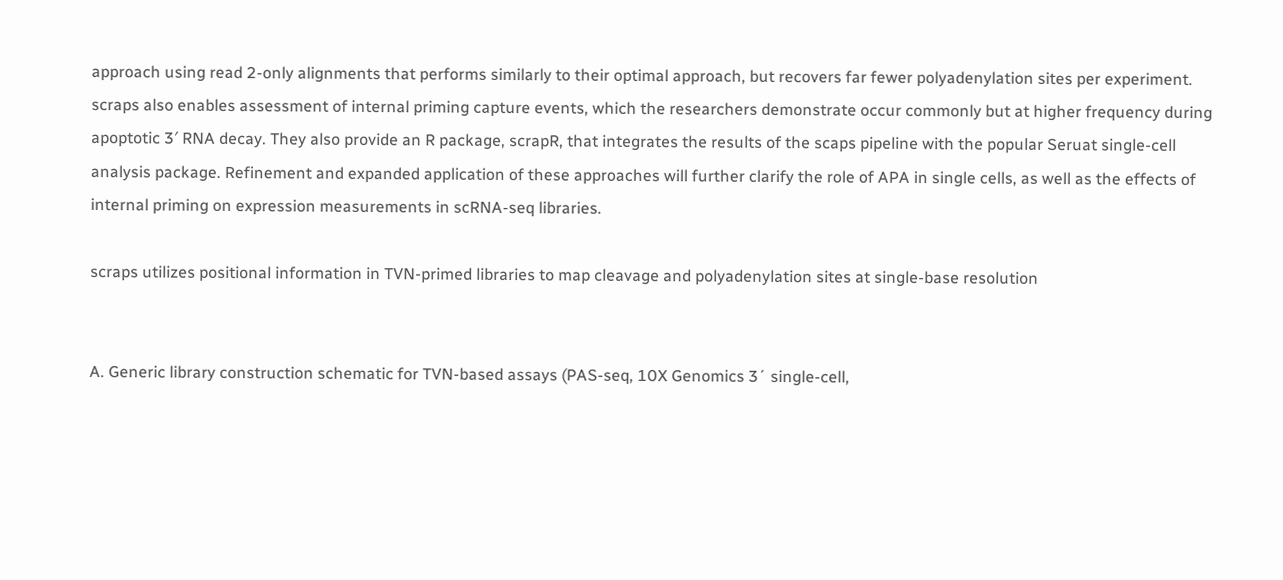approach using read 2-only alignments that performs similarly to their optimal approach, but recovers far fewer polyadenylation sites per experiment. scraps also enables assessment of internal priming capture events, which the researchers demonstrate occur commonly but at higher frequency during apoptotic 3′ RNA decay. They also provide an R package, scrapR, that integrates the results of the scaps pipeline with the popular Seruat single-cell analysis package. Refinement and expanded application of these approaches will further clarify the role of APA in single cells, as well as the effects of internal priming on expression measurements in scRNA-seq libraries.

scraps utilizes positional information in TVN-primed libraries to map cleavage and polyadenylation sites at single-base resolution


A. Generic library construction schematic for TVN-based assays (PAS-seq, 10X Genomics 3´ single-cell,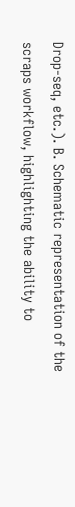Drop-seq, etc.). B. Schematic representation of the scraps workflow, highlighting the ability to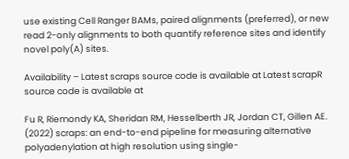use existing Cell Ranger BAMs, paired alignments (preferred), or new read 2-only alignments to both quantify reference sites and identify novel poly(A) sites.

Availability – Latest scraps source code is available at Latest scrapR source code is available at

Fu R, Riemondy KA, Sheridan RM, Hesselberth JR, Jordan CT, Gillen AE. (2022) scraps: an end-to-end pipeline for measuring alternative polyadenylation at high resolution using single-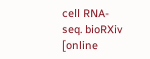cell RNA-seq. bioRXiv [online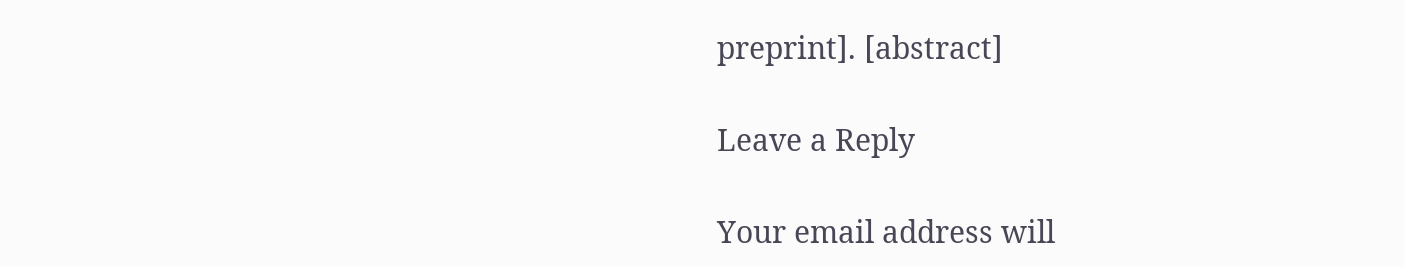preprint]. [abstract]

Leave a Reply

Your email address will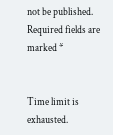not be published. Required fields are marked *


Time limit is exhausted.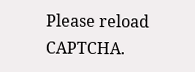Please reload CAPTCHA.